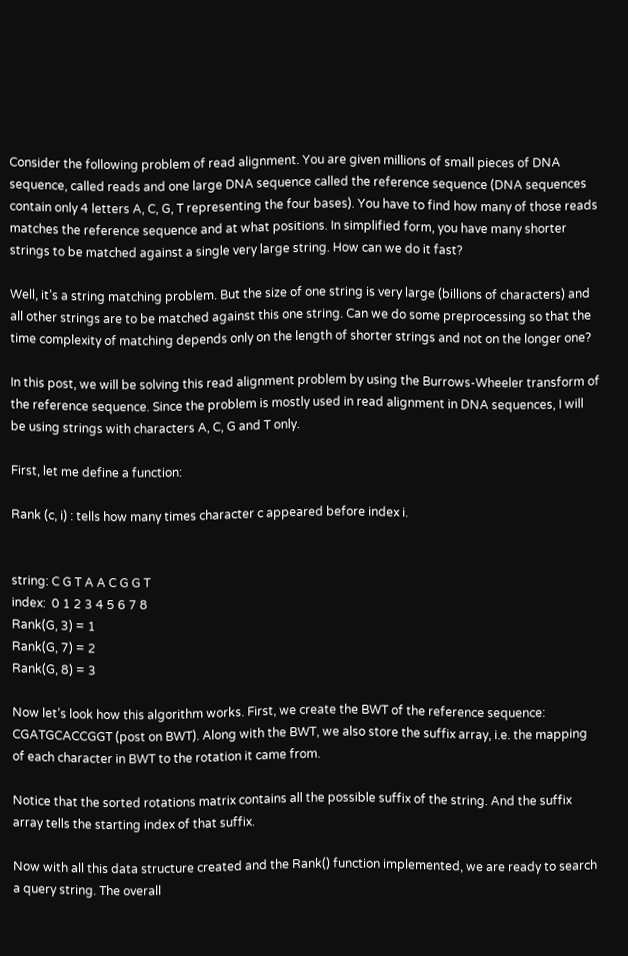Consider the following problem of read alignment. You are given millions of small pieces of DNA sequence, called reads and one large DNA sequence called the reference sequence (DNA sequences contain only 4 letters A, C, G, T representing the four bases). You have to find how many of those reads matches the reference sequence and at what positions. In simplified form, you have many shorter strings to be matched against a single very large string. How can we do it fast?

Well, it’s a string matching problem. But the size of one string is very large (billions of characters) and all other strings are to be matched against this one string. Can we do some preprocessing so that the time complexity of matching depends only on the length of shorter strings and not on the longer one?

In this post, we will be solving this read alignment problem by using the Burrows-Wheeler transform of the reference sequence. Since the problem is mostly used in read alignment in DNA sequences, I will be using strings with characters A, C, G and T only.

First, let me define a function:

Rank (c, i) : tells how many times character c appeared before index i.


string: C G T A A C G G T
index:  0 1 2 3 4 5 6 7 8
Rank(G, 3) = 1
Rank(G, 7) = 2
Rank(G, 8) = 3

Now let’s look how this algorithm works. First, we create the BWT of the reference sequence: CGATGCACCGGT (post on BWT). Along with the BWT, we also store the suffix array, i.e. the mapping of each character in BWT to the rotation it came from.

Notice that the sorted rotations matrix contains all the possible suffix of the string. And the suffix array tells the starting index of that suffix.

Now with all this data structure created and the Rank() function implemented, we are ready to search a query string. The overall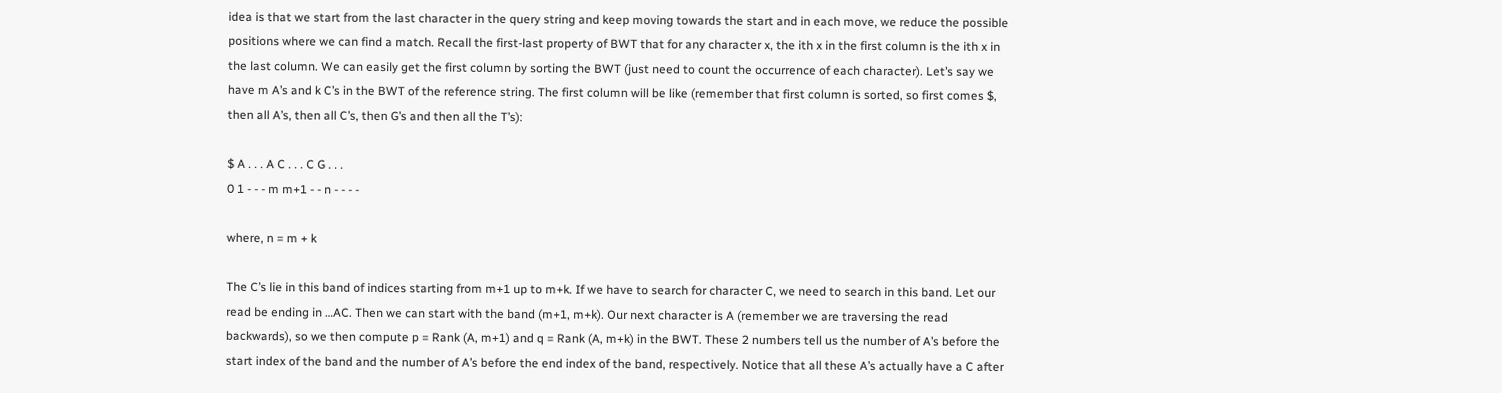idea is that we start from the last character in the query string and keep moving towards the start and in each move, we reduce the possible positions where we can find a match. Recall the first-last property of BWT that for any character x, the ith x in the first column is the ith x in the last column. We can easily get the first column by sorting the BWT (just need to count the occurrence of each character). Let’s say we have m A’s and k C’s in the BWT of the reference string. The first column will be like (remember that first column is sorted, so first comes $, then all A’s, then all C’s, then G’s and then all the T’s):

$ A . . . A C . . . C G . . .
0 1 - - - m m+1 - - n - - - -

where, n = m + k

The C’s lie in this band of indices starting from m+1 up to m+k. If we have to search for character C, we need to search in this band. Let our read be ending in …AC. Then we can start with the band (m+1, m+k). Our next character is A (remember we are traversing the read backwards), so we then compute p = Rank (A, m+1) and q = Rank (A, m+k) in the BWT. These 2 numbers tell us the number of A’s before the start index of the band and the number of A’s before the end index of the band, respectively. Notice that all these A’s actually have a C after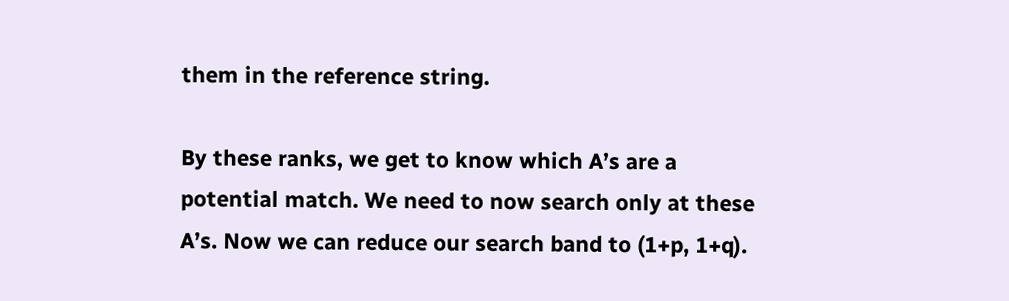them in the reference string.

By these ranks, we get to know which A’s are a potential match. We need to now search only at these A’s. Now we can reduce our search band to (1+p, 1+q).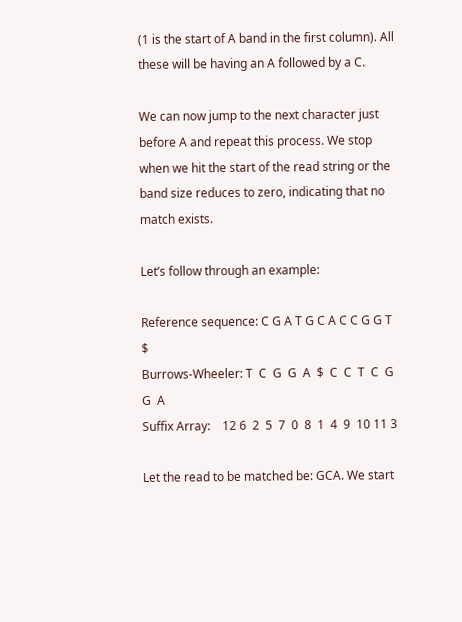(1 is the start of A band in the first column). All these will be having an A followed by a C.

We can now jump to the next character just before A and repeat this process. We stop when we hit the start of the read string or the band size reduces to zero, indicating that no match exists.

Let’s follow through an example:

Reference sequence: C G A T G C A C C G G T $
Burrows-Wheeler: T  C  G  G  A  $  C  C  T  C  G  G  A
Suffix Array:    12 6  2  5  7  0  8  1  4  9  10 11 3

Let the read to be matched be: GCA. We start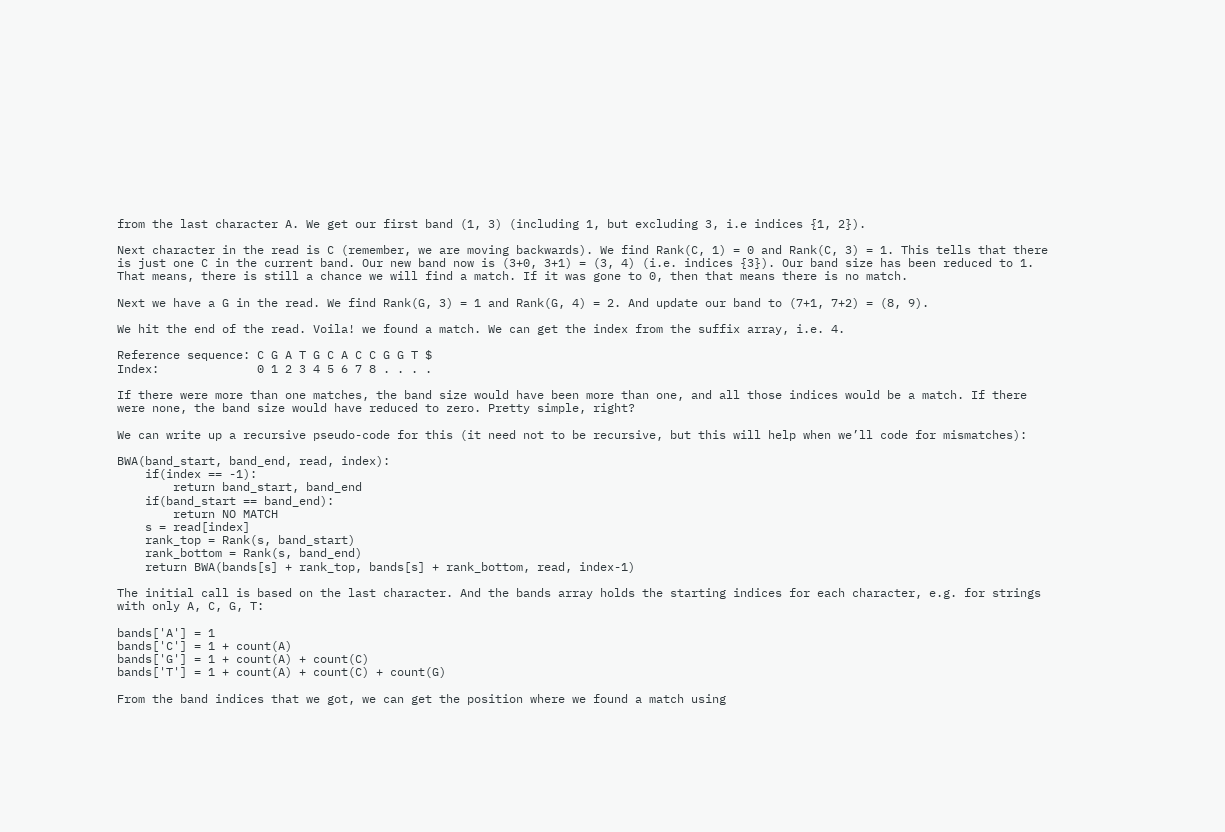from the last character A. We get our first band (1, 3) (including 1, but excluding 3, i.e indices {1, 2}).

Next character in the read is C (remember, we are moving backwards). We find Rank(C, 1) = 0 and Rank(C, 3) = 1. This tells that there is just one C in the current band. Our new band now is (3+0, 3+1) = (3, 4) (i.e. indices {3}). Our band size has been reduced to 1. That means, there is still a chance we will find a match. If it was gone to 0, then that means there is no match.

Next we have a G in the read. We find Rank(G, 3) = 1 and Rank(G, 4) = 2. And update our band to (7+1, 7+2) = (8, 9).

We hit the end of the read. Voila! we found a match. We can get the index from the suffix array, i.e. 4.

Reference sequence: C G A T G C A C C G G T $
Index:              0 1 2 3 4 5 6 7 8 . . . .

If there were more than one matches, the band size would have been more than one, and all those indices would be a match. If there were none, the band size would have reduced to zero. Pretty simple, right?

We can write up a recursive pseudo-code for this (it need not to be recursive, but this will help when we’ll code for mismatches):

BWA(band_start, band_end, read, index):
    if(index == -1):
        return band_start, band_end
    if(band_start == band_end):
        return NO MATCH
    s = read[index]
    rank_top = Rank(s, band_start)
    rank_bottom = Rank(s, band_end)
    return BWA(bands[s] + rank_top, bands[s] + rank_bottom, read, index-1)

The initial call is based on the last character. And the bands array holds the starting indices for each character, e.g. for strings with only A, C, G, T:

bands['A'] = 1
bands['C'] = 1 + count(A)
bands['G'] = 1 + count(A) + count(C)
bands['T'] = 1 + count(A) + count(C) + count(G)

From the band indices that we got, we can get the position where we found a match using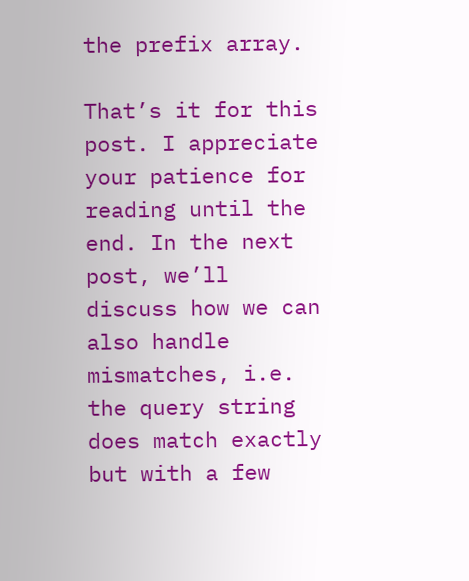the prefix array.

That’s it for this post. I appreciate your patience for reading until the end. In the next post, we’ll discuss how we can also handle mismatches, i.e. the query string does match exactly but with a few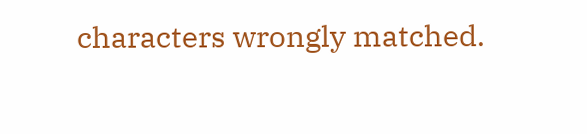characters wrongly matched.